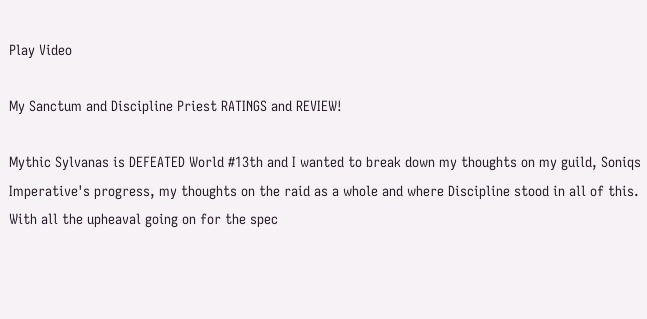Play Video

My Sanctum and Discipline Priest RATINGS and REVIEW!

Mythic Sylvanas is DEFEATED World #13th and I wanted to break down my thoughts on my guild, Soniqs Imperative's progress, my thoughts on the raid as a whole and where Discipline stood in all of this. With all the upheaval going on for the spec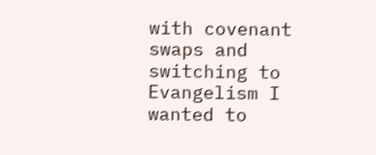with covenant swaps and switching to Evangelism I wanted to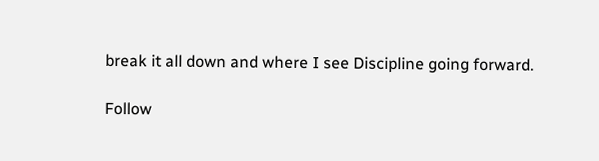break it all down and where I see Discipline going forward.

Follow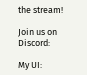the stream!

Join us on Discord:

My UI: